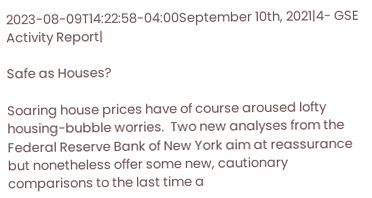2023-08-09T14:22:58-04:00September 10th, 2021|4- GSE Activity Report|

Safe as Houses?

Soaring house prices have of course aroused lofty housing-bubble worries.  Two new analyses from the Federal Reserve Bank of New York aim at reassurance but nonetheless offer some new, cautionary comparisons to the last time a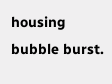housing bubble burst.